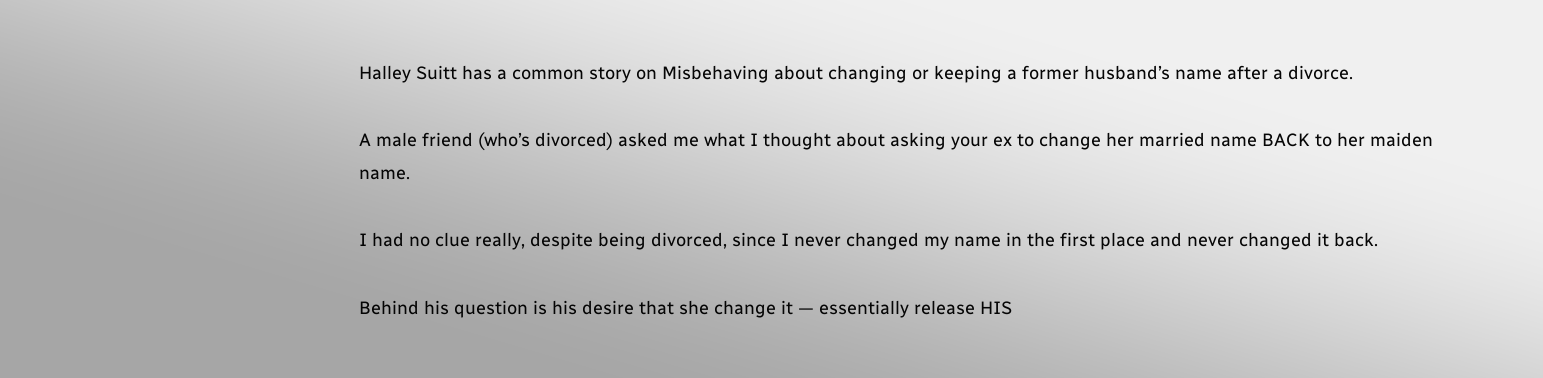Halley Suitt has a common story on Misbehaving about changing or keeping a former husband’s name after a divorce.

A male friend (who’s divorced) asked me what I thought about asking your ex to change her married name BACK to her maiden name.

I had no clue really, despite being divorced, since I never changed my name in the first place and never changed it back.

Behind his question is his desire that she change it — essentially release HIS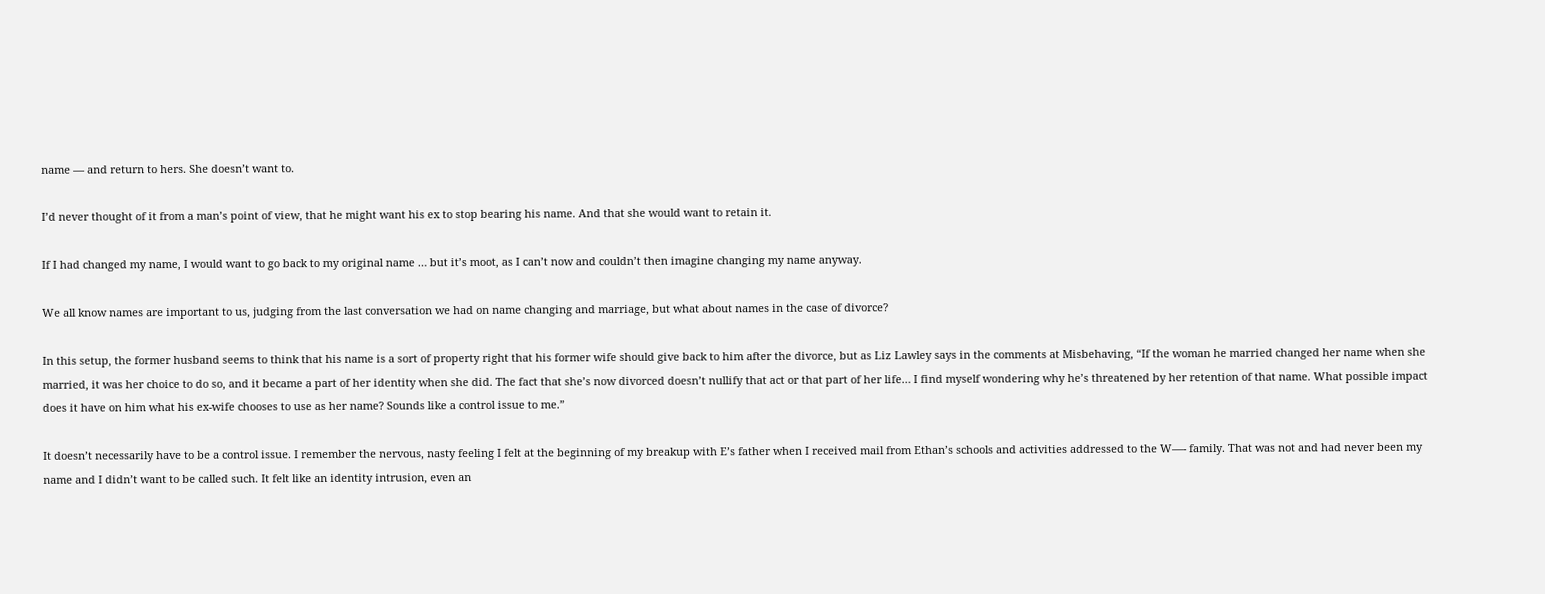name — and return to hers. She doesn’t want to.

I’d never thought of it from a man’s point of view, that he might want his ex to stop bearing his name. And that she would want to retain it.

If I had changed my name, I would want to go back to my original name … but it’s moot, as I can’t now and couldn’t then imagine changing my name anyway.

We all know names are important to us, judging from the last conversation we had on name changing and marriage, but what about names in the case of divorce?

In this setup, the former husband seems to think that his name is a sort of property right that his former wife should give back to him after the divorce, but as Liz Lawley says in the comments at Misbehaving, “If the woman he married changed her name when she married, it was her choice to do so, and it became a part of her identity when she did. The fact that she’s now divorced doesn’t nullify that act or that part of her life… I find myself wondering why he’s threatened by her retention of that name. What possible impact does it have on him what his ex-wife chooses to use as her name? Sounds like a control issue to me.”

It doesn’t necessarily have to be a control issue. I remember the nervous, nasty feeling I felt at the beginning of my breakup with E’s father when I received mail from Ethan’s schools and activities addressed to the W—- family. That was not and had never been my name and I didn’t want to be called such. It felt like an identity intrusion, even an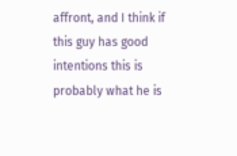affront, and I think if this guy has good intentions this is probably what he is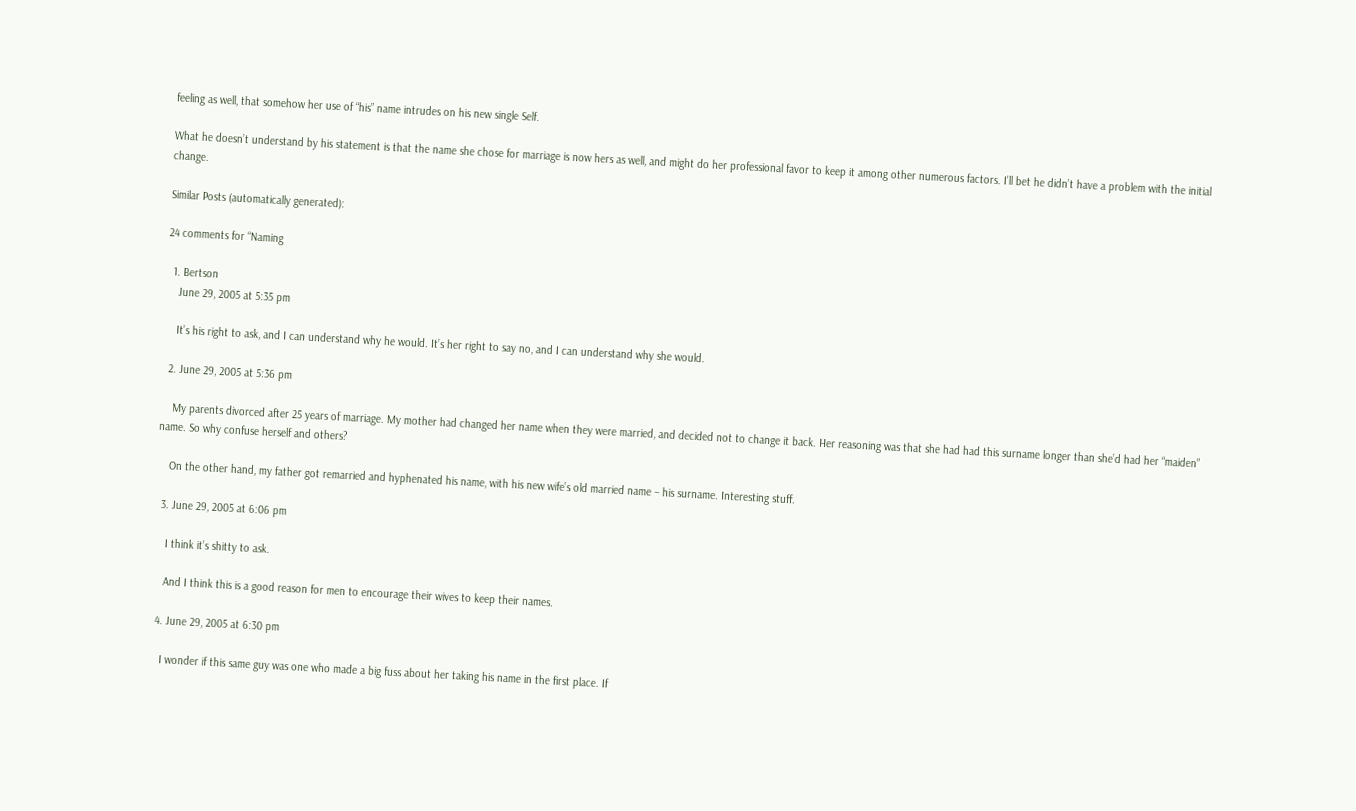feeling as well, that somehow her use of “his” name intrudes on his new single Self.

What he doesn’t understand by his statement is that the name she chose for marriage is now hers as well, and might do her professional favor to keep it among other numerous factors. I’ll bet he didn’t have a problem with the initial change.

Similar Posts (automatically generated):

24 comments for “Naming

  1. Bertson
    June 29, 2005 at 5:35 pm

    It’s his right to ask, and I can understand why he would. It’s her right to say no, and I can understand why she would.

  2. June 29, 2005 at 5:36 pm

    My parents divorced after 25 years of marriage. My mother had changed her name when they were married, and decided not to change it back. Her reasoning was that she had had this surname longer than she’d had her “maiden” name. So why confuse herself and others?

    On the other hand, my father got remarried and hyphenated his name, with his new wife’s old married name – his surname. Interesting stuff.

  3. June 29, 2005 at 6:06 pm

    I think it’s shitty to ask.

    And I think this is a good reason for men to encourage their wives to keep their names.

  4. June 29, 2005 at 6:30 pm

    I wonder if this same guy was one who made a big fuss about her taking his name in the first place. If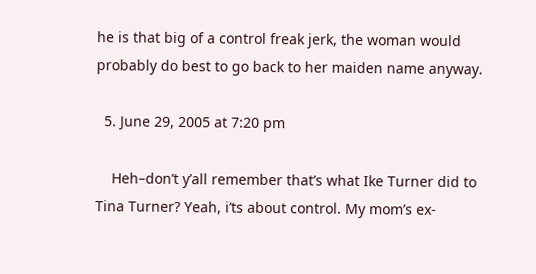he is that big of a control freak jerk, the woman would probably do best to go back to her maiden name anyway.

  5. June 29, 2005 at 7:20 pm

    Heh–don’t y’all remember that’s what Ike Turner did to Tina Turner? Yeah, i’ts about control. My mom’s ex-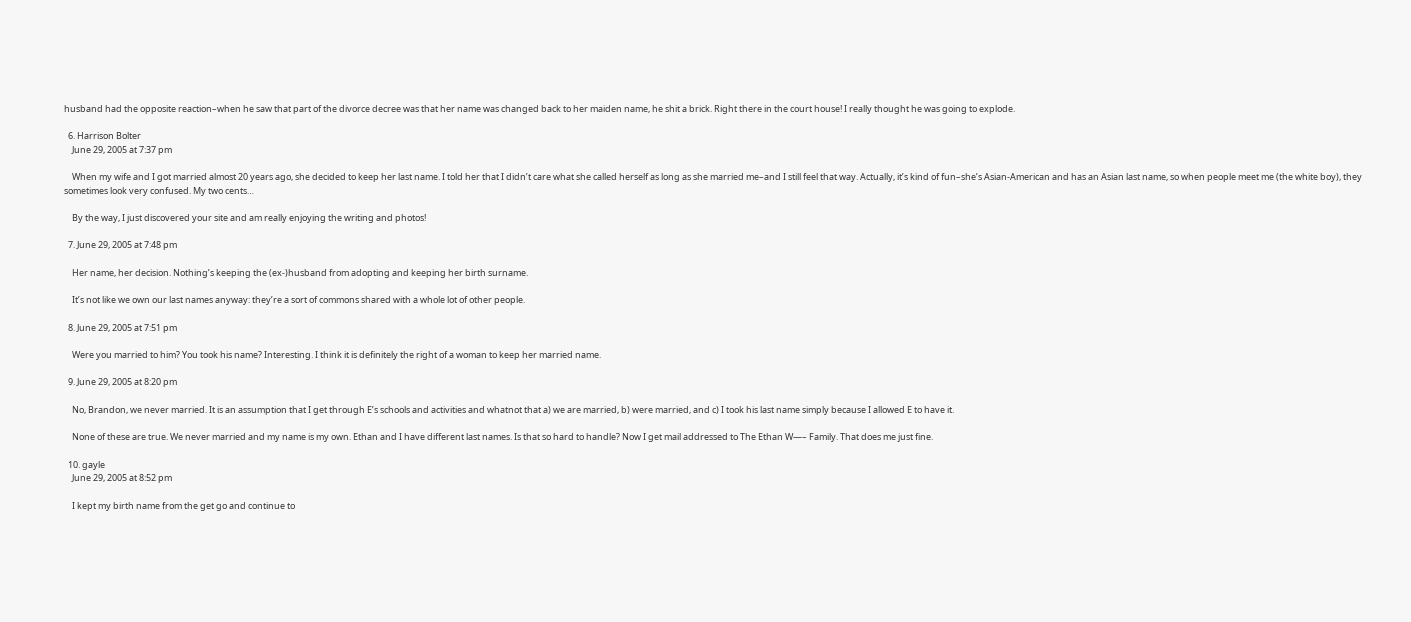husband had the opposite reaction–when he saw that part of the divorce decree was that her name was changed back to her maiden name, he shit a brick. Right there in the court house! I really thought he was going to explode.

  6. Harrison Bolter
    June 29, 2005 at 7:37 pm

    When my wife and I got married almost 20 years ago, she decided to keep her last name. I told her that I didn’t care what she called herself as long as she married me–and I still feel that way. Actually, it’s kind of fun–she’s Asian-American and has an Asian last name, so when people meet me (the white boy), they sometimes look very confused. My two cents…

    By the way, I just discovered your site and am really enjoying the writing and photos!

  7. June 29, 2005 at 7:48 pm

    Her name, her decision. Nothing’s keeping the (ex-)husband from adopting and keeping her birth surname.

    It’s not like we own our last names anyway: they’re a sort of commons shared with a whole lot of other people.

  8. June 29, 2005 at 7:51 pm

    Were you married to him? You took his name? Interesting. I think it is definitely the right of a woman to keep her married name.

  9. June 29, 2005 at 8:20 pm

    No, Brandon, we never married. It is an assumption that I get through E’s schools and activities and whatnot that a) we are married, b) were married, and c) I took his last name simply because I allowed E to have it.

    None of these are true. We never married and my name is my own. Ethan and I have different last names. Is that so hard to handle? Now I get mail addressed to The Ethan W—– Family. That does me just fine.

  10. gayle
    June 29, 2005 at 8:52 pm

    I kept my birth name from the get go and continue to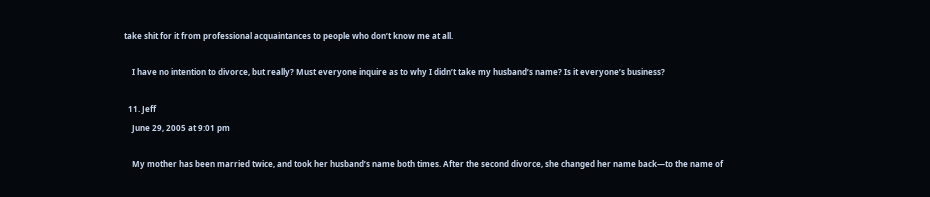take shit for it from professional acquaintances to people who don’t know me at all.

    I have no intention to divorce, but really? Must everyone inquire as to why I didn’t take my husband’s name? Is it everyone’s business?

  11. Jeff
    June 29, 2005 at 9:01 pm

    My mother has been married twice, and took her husband’s name both times. After the second divorce, she changed her name back—to the name of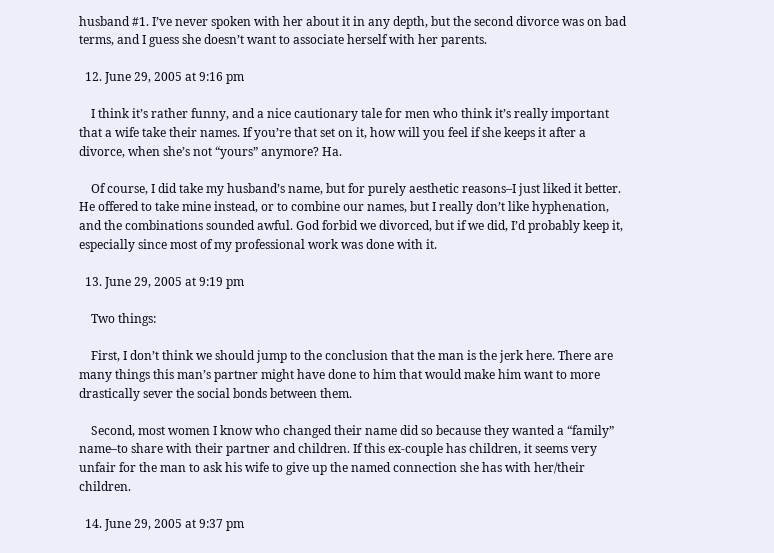husband #1. I’ve never spoken with her about it in any depth, but the second divorce was on bad terms, and I guess she doesn’t want to associate herself with her parents.

  12. June 29, 2005 at 9:16 pm

    I think it’s rather funny, and a nice cautionary tale for men who think it’s really important that a wife take their names. If you’re that set on it, how will you feel if she keeps it after a divorce, when she’s not “yours” anymore? Ha.

    Of course, I did take my husband’s name, but for purely aesthetic reasons–I just liked it better. He offered to take mine instead, or to combine our names, but I really don’t like hyphenation, and the combinations sounded awful. God forbid we divorced, but if we did, I’d probably keep it, especially since most of my professional work was done with it.

  13. June 29, 2005 at 9:19 pm

    Two things:

    First, I don’t think we should jump to the conclusion that the man is the jerk here. There are many things this man’s partner might have done to him that would make him want to more drastically sever the social bonds between them.

    Second, most women I know who changed their name did so because they wanted a “family” name–to share with their partner and children. If this ex-couple has children, it seems very unfair for the man to ask his wife to give up the named connection she has with her/their children.

  14. June 29, 2005 at 9:37 pm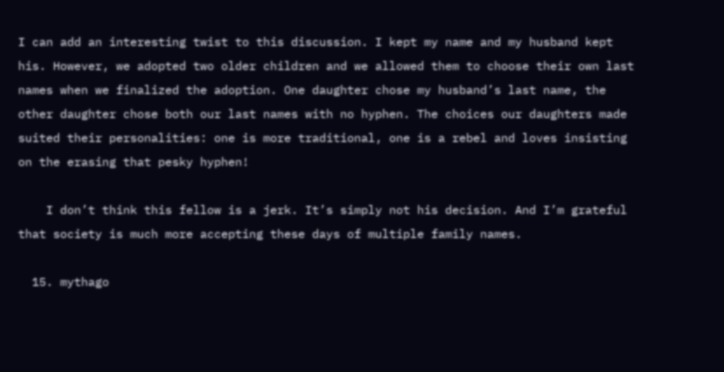I can add an interesting twist to this discussion. I kept my name and my husband kept his. However, we adopted two older children and we allowed them to choose their own last names when we finalized the adoption. One daughter chose my husband’s last name, the other daughter chose both our last names with no hyphen. The choices our daughters made suited their personalities: one is more traditional, one is a rebel and loves insisting on the erasing that pesky hyphen!

    I don’t think this fellow is a jerk. It’s simply not his decision. And I’m grateful that society is much more accepting these days of multiple family names.

  15. mythago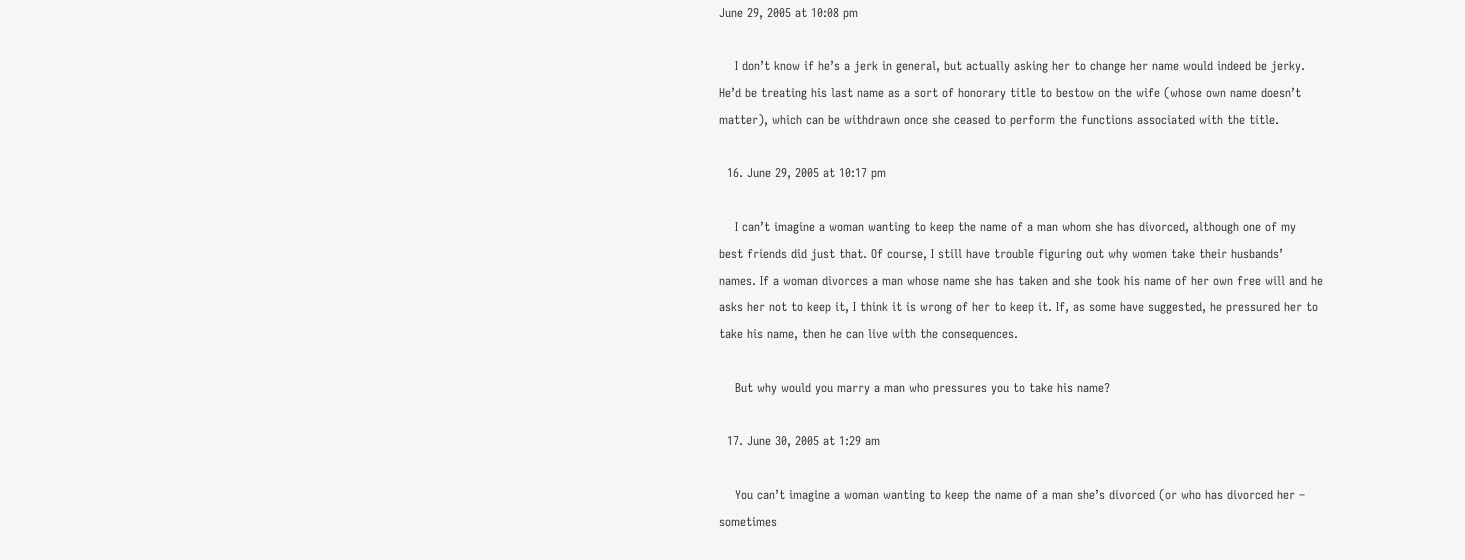June 29, 2005 at 10:08 pm

    I don’t know if he’s a jerk in general, but actually asking her to change her name would indeed be jerky. He’d be treating his last name as a sort of honorary title to bestow on the wife (whose own name doesn’t matter), which can be withdrawn once she ceased to perform the functions associated with the title.

  16. June 29, 2005 at 10:17 pm

    I can’t imagine a woman wanting to keep the name of a man whom she has divorced, although one of my best friends did just that. Of course, I still have trouble figuring out why women take their husbands’ names. If a woman divorces a man whose name she has taken and she took his name of her own free will and he asks her not to keep it, I think it is wrong of her to keep it. If, as some have suggested, he pressured her to take his name, then he can live with the consequences.

    But why would you marry a man who pressures you to take his name?

  17. June 30, 2005 at 1:29 am

    You can’t imagine a woman wanting to keep the name of a man she’s divorced (or who has divorced her – sometimes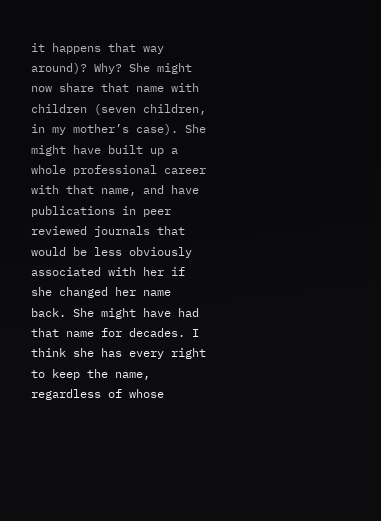it happens that way around)? Why? She might now share that name with children (seven children, in my mother’s case). She might have built up a whole professional career with that name, and have publications in peer reviewed journals that would be less obviously associated with her if she changed her name back. She might have had that name for decades. I think she has every right to keep the name, regardless of whose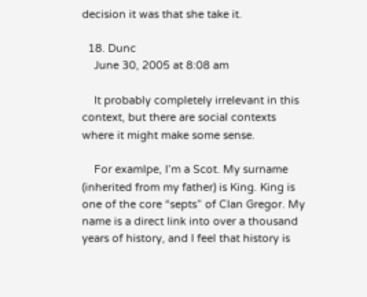decision it was that she take it.

  18. Dunc
    June 30, 2005 at 8:08 am

    It probably completely irrelevant in this context, but there are social contexts where it might make some sense.

    For examlpe, I’m a Scot. My surname (inherited from my father) is King. King is one of the core “septs” of Clan Gregor. My name is a direct link into over a thousand years of history, and I feel that history is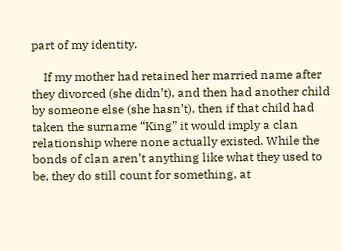part of my identity.

    If my mother had retained her married name after they divorced (she didn’t), and then had another child by someone else (she hasn’t), then if that child had taken the surname “King” it would imply a clan relationship where none actually existed. While the bonds of clan aren’t anything like what they used to be, they do still count for something, at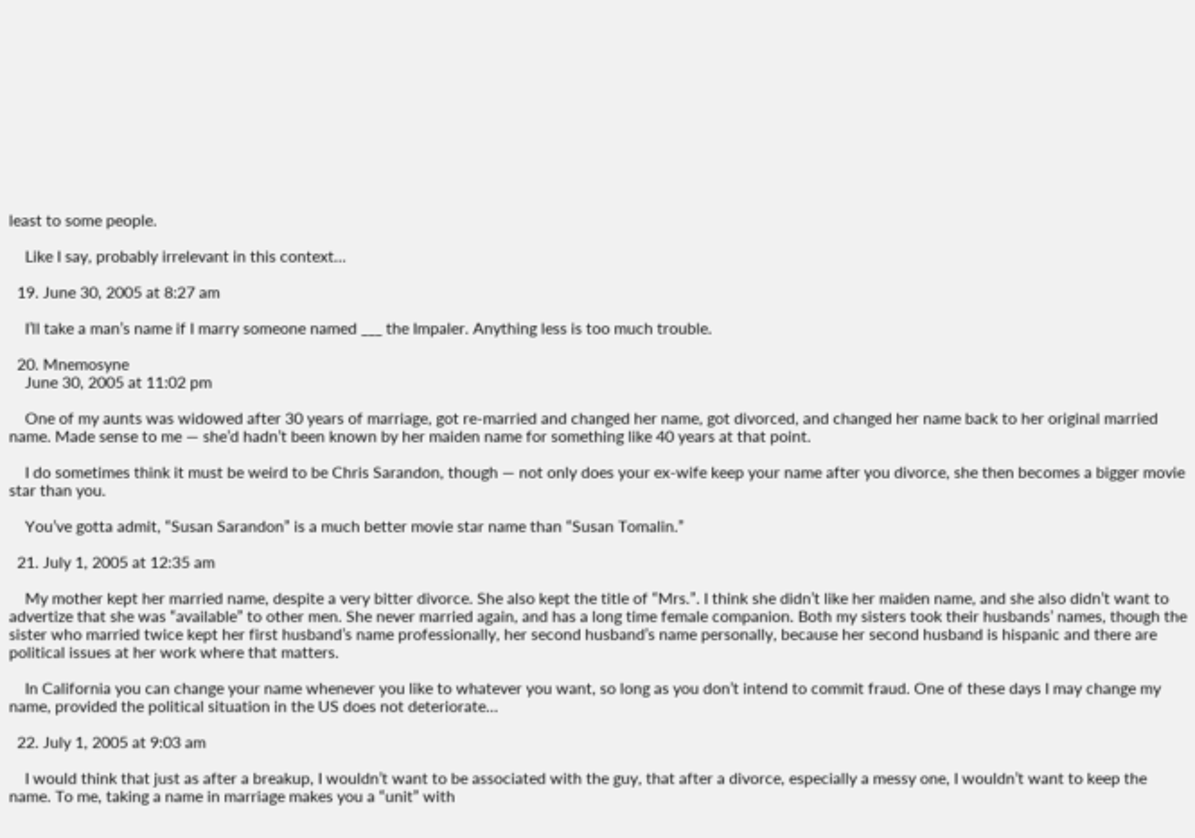least to some people.

    Like I say, probably irrelevant in this context…

  19. June 30, 2005 at 8:27 am

    I’ll take a man’s name if I marry someone named ___ the Impaler. Anything less is too much trouble.

  20. Mnemosyne
    June 30, 2005 at 11:02 pm

    One of my aunts was widowed after 30 years of marriage, got re-married and changed her name, got divorced, and changed her name back to her original married name. Made sense to me — she’d hadn’t been known by her maiden name for something like 40 years at that point.

    I do sometimes think it must be weird to be Chris Sarandon, though — not only does your ex-wife keep your name after you divorce, she then becomes a bigger movie star than you.

    You’ve gotta admit, “Susan Sarandon” is a much better movie star name than “Susan Tomalin.”

  21. July 1, 2005 at 12:35 am

    My mother kept her married name, despite a very bitter divorce. She also kept the title of “Mrs.”. I think she didn’t like her maiden name, and she also didn’t want to advertize that she was “available” to other men. She never married again, and has a long time female companion. Both my sisters took their husbands’ names, though the sister who married twice kept her first husband’s name professionally, her second husband’s name personally, because her second husband is hispanic and there are political issues at her work where that matters.

    In California you can change your name whenever you like to whatever you want, so long as you don’t intend to commit fraud. One of these days I may change my name, provided the political situation in the US does not deteriorate…

  22. July 1, 2005 at 9:03 am

    I would think that just as after a breakup, I wouldn’t want to be associated with the guy, that after a divorce, especially a messy one, I wouldn’t want to keep the name. To me, taking a name in marriage makes you a “unit” with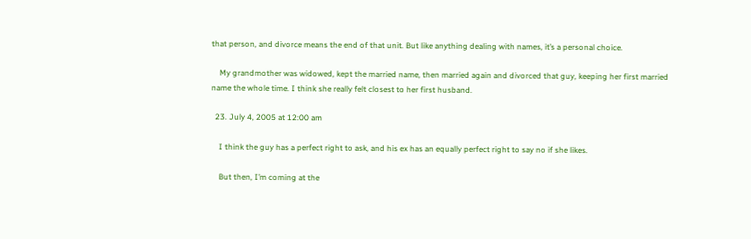that person, and divorce means the end of that unit. But like anything dealing with names, it’s a personal choice.

    My grandmother was widowed, kept the married name, then married again and divorced that guy, keeping her first married name the whole time. I think she really felt closest to her first husband.

  23. July 4, 2005 at 12:00 am

    I think the guy has a perfect right to ask, and his ex has an equally perfect right to say no if she likes.

    But then, I’m coming at the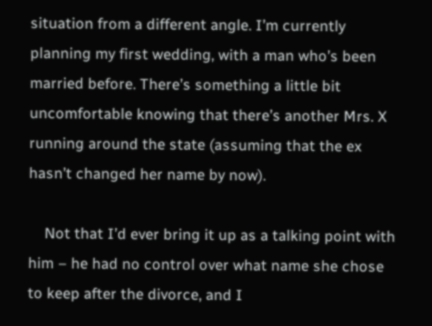situation from a different angle. I’m currently planning my first wedding, with a man who’s been married before. There’s something a little bit uncomfortable knowing that there’s another Mrs. X running around the state (assuming that the ex hasn’t changed her name by now).

    Not that I’d ever bring it up as a talking point with him – he had no control over what name she chose to keep after the divorce, and I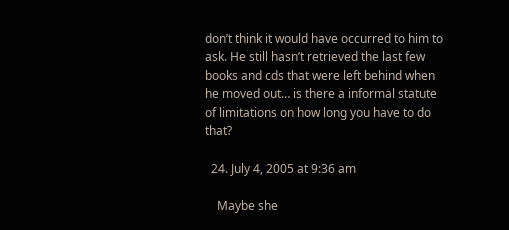don’t think it would have occurred to him to ask. He still hasn’t retrieved the last few books and cds that were left behind when he moved out… is there a informal statute of limitations on how long you have to do that?

  24. July 4, 2005 at 9:36 am

    Maybe she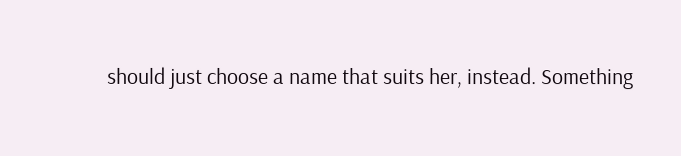should just choose a name that suits her, instead. Something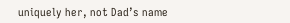uniquely her, not Dad’s name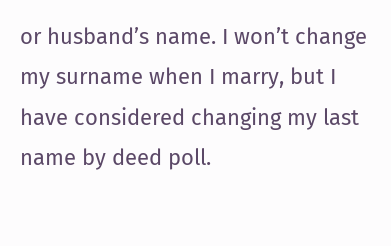or husband’s name. I won’t change my surname when I marry, but I have considered changing my last name by deed poll.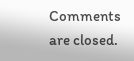Comments are closed.